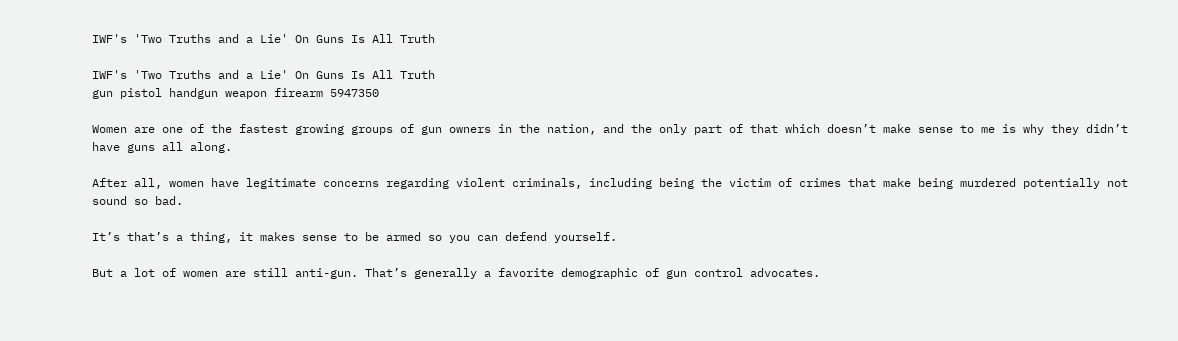IWF's 'Two Truths and a Lie' On Guns Is All Truth

IWF's 'Two Truths and a Lie' On Guns Is All Truth
gun pistol handgun weapon firearm 5947350

Women are one of the fastest growing groups of gun owners in the nation, and the only part of that which doesn’t make sense to me is why they didn’t have guns all along.

After all, women have legitimate concerns regarding violent criminals, including being the victim of crimes that make being murdered potentially not sound so bad.

It’s that’s a thing, it makes sense to be armed so you can defend yourself.

But a lot of women are still anti-gun. That’s generally a favorite demographic of gun control advocates.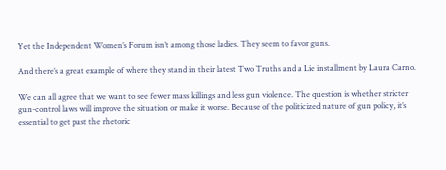Yet the Independent Women’s Forum isn’t among those ladies. They seem to favor guns.

And there’s a great example of where they stand in their latest Two Truths and a Lie installment by Laura Carno.

We can all agree that we want to see fewer mass killings and less gun violence. The question is whether stricter gun-control laws will improve the situation or make it worse. Because of the politicized nature of gun policy, it’s essential to get past the rhetoric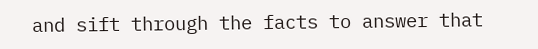and sift through the facts to answer that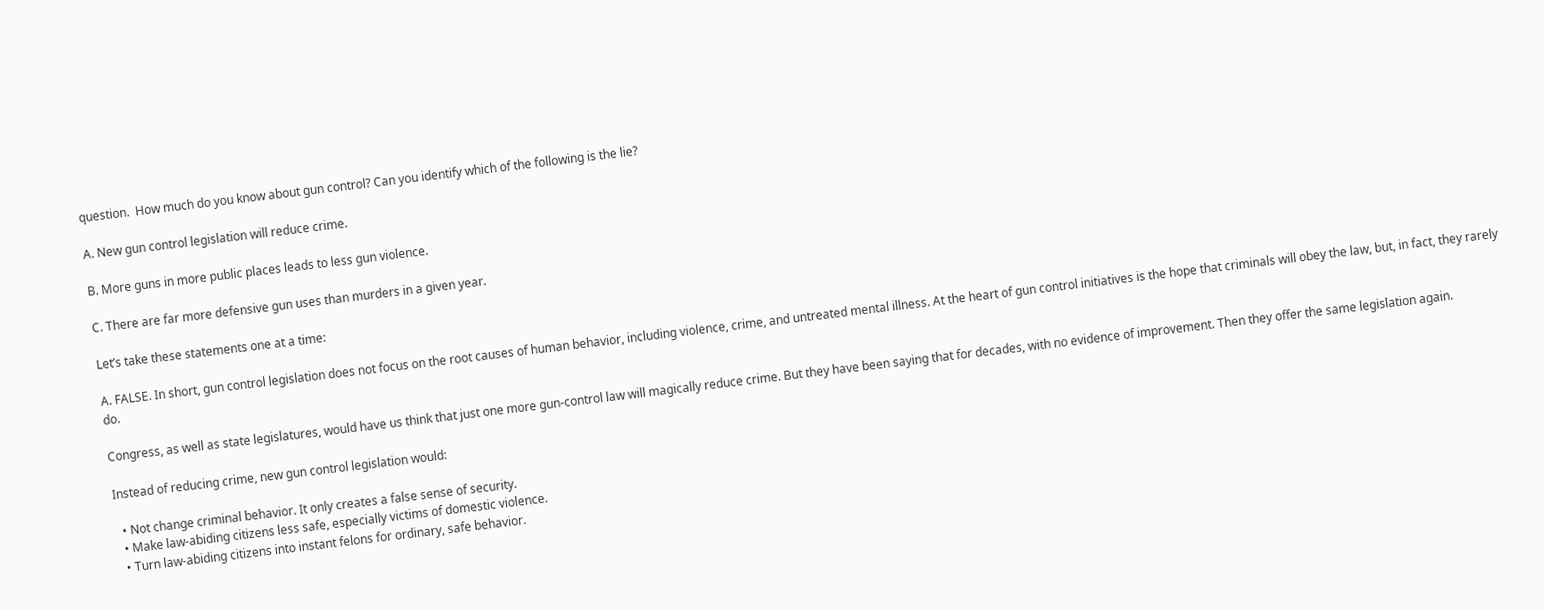question.  How much do you know about gun control? Can you identify which of the following is the lie?

A. New gun control legislation will reduce crime.

B. More guns in more public places leads to less gun violence.

C. There are far more defensive gun uses than murders in a given year.

Let’s take these statements one at a time:

A. FALSE. In short, gun control legislation does not focus on the root causes of human behavior, including violence, crime, and untreated mental illness. At the heart of gun control initiatives is the hope that criminals will obey the law, but, in fact, they rarely do.

Congress, as well as state legislatures, would have us think that just one more gun-control law will magically reduce crime. But they have been saying that for decades, with no evidence of improvement. Then they offer the same legislation again.

Instead of reducing crime, new gun control legislation would:

  • Not change criminal behavior. It only creates a false sense of security.
  • Make law-abiding citizens less safe, especially victims of domestic violence.
  • Turn law-abiding citizens into instant felons for ordinary, safe behavior.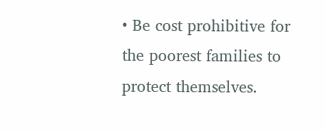• Be cost prohibitive for the poorest families to protect themselves.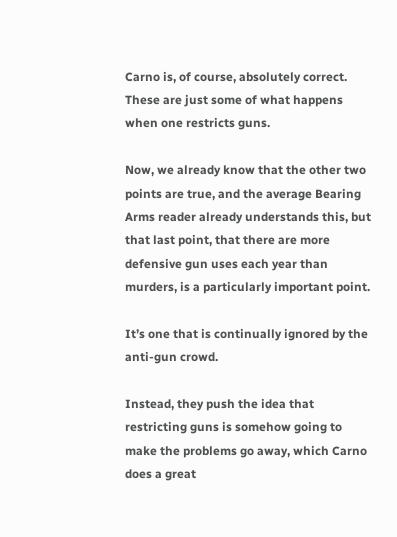Carno is, of course, absolutely correct. These are just some of what happens when one restricts guns.

Now, we already know that the other two points are true, and the average Bearing Arms reader already understands this, but that last point, that there are more defensive gun uses each year than murders, is a particularly important point.

It’s one that is continually ignored by the anti-gun crowd.

Instead, they push the idea that restricting guns is somehow going to make the problems go away, which Carno does a great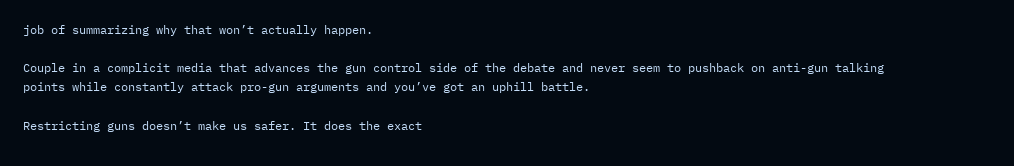job of summarizing why that won’t actually happen.

Couple in a complicit media that advances the gun control side of the debate and never seem to pushback on anti-gun talking points while constantly attack pro-gun arguments and you’ve got an uphill battle.

Restricting guns doesn’t make us safer. It does the exact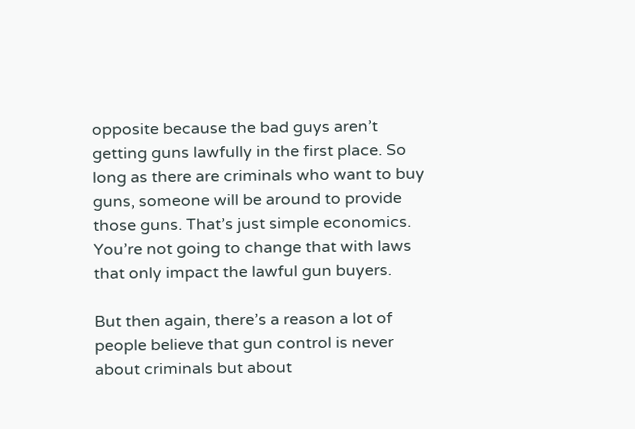opposite because the bad guys aren’t getting guns lawfully in the first place. So long as there are criminals who want to buy guns, someone will be around to provide those guns. That’s just simple economics. You’re not going to change that with laws that only impact the lawful gun buyers.

But then again, there’s a reason a lot of people believe that gun control is never about criminals but about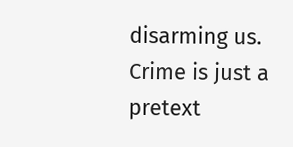disarming us. Crime is just a pretext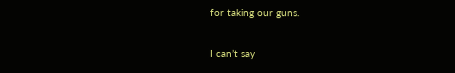for taking our guns.

I can’t say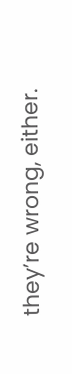they’re wrong, either.